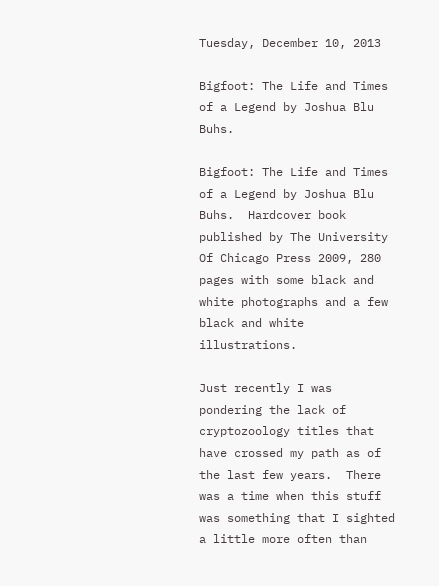Tuesday, December 10, 2013

Bigfoot: The Life and Times of a Legend by Joshua Blu Buhs.

Bigfoot: The Life and Times of a Legend by Joshua Blu Buhs.  Hardcover book published by The University Of Chicago Press 2009, 280 pages with some black and white photographs and a few black and white illustrations.

Just recently I was pondering the lack of cryptozoology titles that have crossed my path as of the last few years.  There was a time when this stuff was something that I sighted a little more often than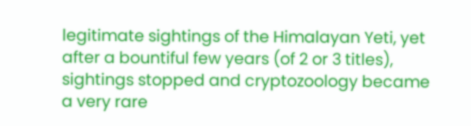legitimate sightings of the Himalayan Yeti, yet after a bountiful few years (of 2 or 3 titles), sightings stopped and cryptozoology became a very rare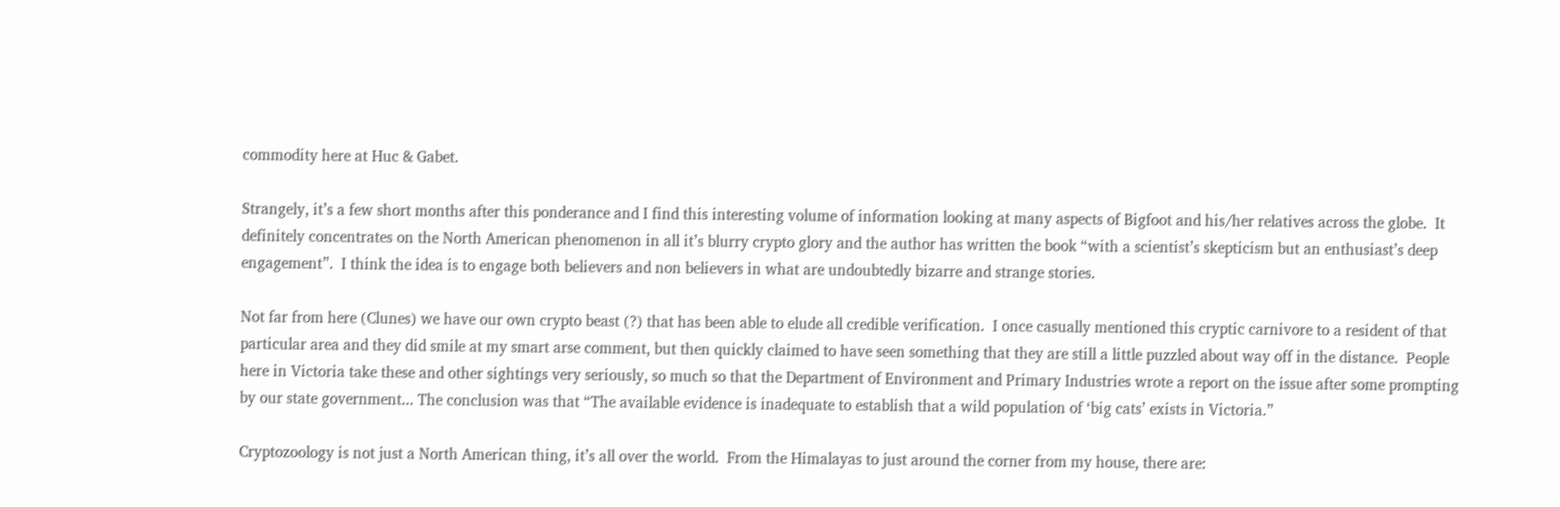commodity here at Huc & Gabet.

Strangely, it’s a few short months after this ponderance and I find this interesting volume of information looking at many aspects of Bigfoot and his/her relatives across the globe.  It definitely concentrates on the North American phenomenon in all it’s blurry crypto glory and the author has written the book “with a scientist’s skepticism but an enthusiast’s deep engagement”.  I think the idea is to engage both believers and non believers in what are undoubtedly bizarre and strange stories.

Not far from here (Clunes) we have our own crypto beast (?) that has been able to elude all credible verification.  I once casually mentioned this cryptic carnivore to a resident of that particular area and they did smile at my smart arse comment, but then quickly claimed to have seen something that they are still a little puzzled about way off in the distance.  People here in Victoria take these and other sightings very seriously, so much so that the Department of Environment and Primary Industries wrote a report on the issue after some prompting by our state government... The conclusion was that “The available evidence is inadequate to establish that a wild population of ‘big cats’ exists in Victoria.”

Cryptozoology is not just a North American thing, it’s all over the world.  From the Himalayas to just around the corner from my house, there are: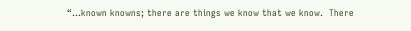“…known knowns; there are things we know that we know.  There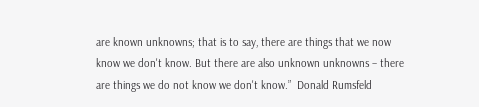are known unknowns; that is to say, there are things that we now know we don't know. But there are also unknown unknowns – there are things we do not know we don't know.”  Donald Rumsfeld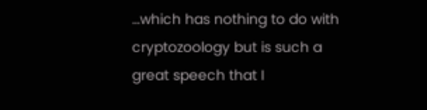…which has nothing to do with cryptozoology but is such a great speech that I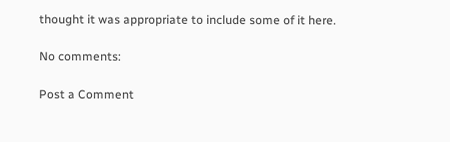thought it was appropriate to include some of it here.

No comments:

Post a Comment